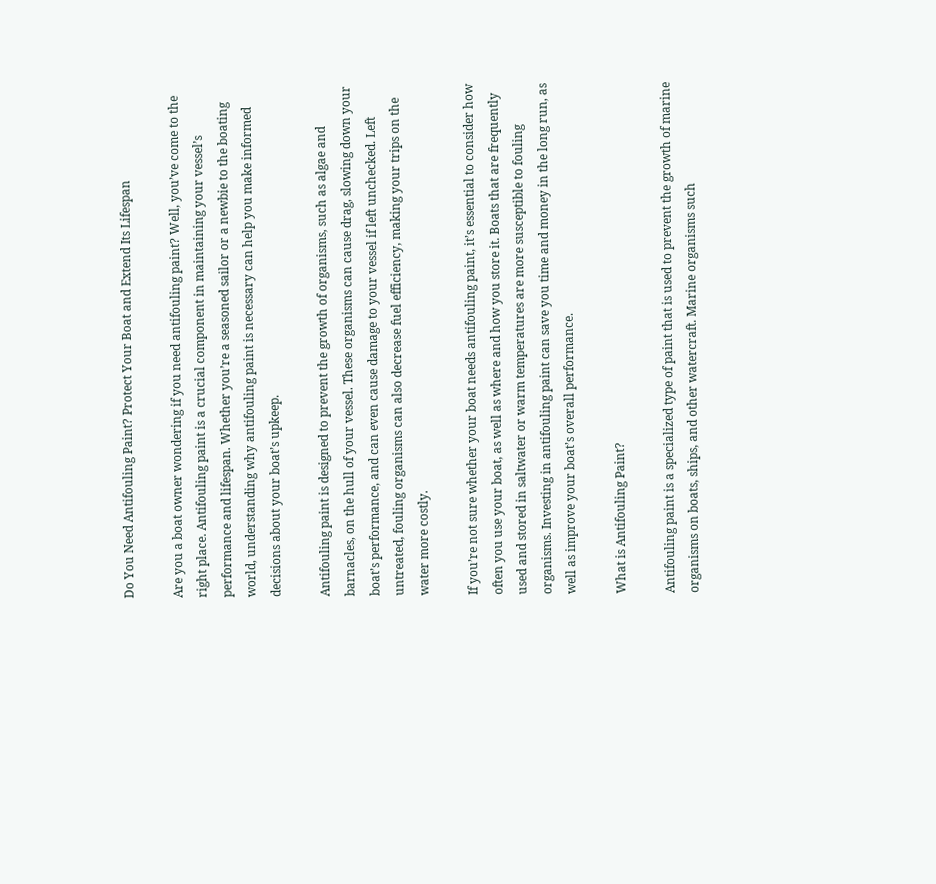Do You Need Antifouling Paint? Protect Your Boat and Extend Its Lifespan

Are you a boat owner wondering if you need antifouling paint? Well, you’ve come to the right place. Antifouling paint is a crucial component in maintaining your vessel’s performance and lifespan. Whether you’re a seasoned sailor or a newbie to the boating world, understanding why antifouling paint is necessary can help you make informed decisions about your boat’s upkeep.

Antifouling paint is designed to prevent the growth of organisms, such as algae and barnacles, on the hull of your vessel. These organisms can cause drag, slowing down your boat’s performance, and can even cause damage to your vessel if left unchecked. Left untreated, fouling organisms can also decrease fuel efficiency, making your trips on the water more costly.

If you’re not sure whether your boat needs antifouling paint, it’s essential to consider how often you use your boat, as well as where and how you store it. Boats that are frequently used and stored in saltwater or warm temperatures are more susceptible to fouling organisms. Investing in antifouling paint can save you time and money in the long run, as well as improve your boat’s overall performance.

What is Antifouling Paint?

Antifouling paint is a specialized type of paint that is used to prevent the growth of marine organisms on boats, ships, and other watercraft. Marine organisms such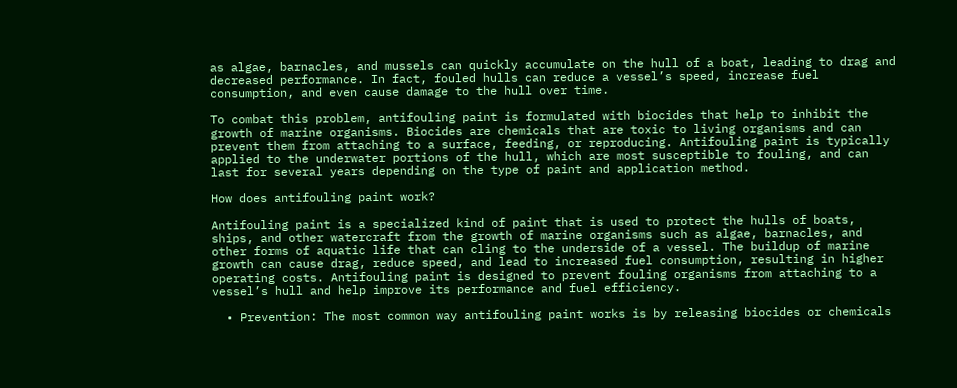as algae, barnacles, and mussels can quickly accumulate on the hull of a boat, leading to drag and decreased performance. In fact, fouled hulls can reduce a vessel’s speed, increase fuel consumption, and even cause damage to the hull over time.

To combat this problem, antifouling paint is formulated with biocides that help to inhibit the growth of marine organisms. Biocides are chemicals that are toxic to living organisms and can prevent them from attaching to a surface, feeding, or reproducing. Antifouling paint is typically applied to the underwater portions of the hull, which are most susceptible to fouling, and can last for several years depending on the type of paint and application method.

How does antifouling paint work?

Antifouling paint is a specialized kind of paint that is used to protect the hulls of boats, ships, and other watercraft from the growth of marine organisms such as algae, barnacles, and other forms of aquatic life that can cling to the underside of a vessel. The buildup of marine growth can cause drag, reduce speed, and lead to increased fuel consumption, resulting in higher operating costs. Antifouling paint is designed to prevent fouling organisms from attaching to a vessel’s hull and help improve its performance and fuel efficiency.

  • Prevention: The most common way antifouling paint works is by releasing biocides or chemicals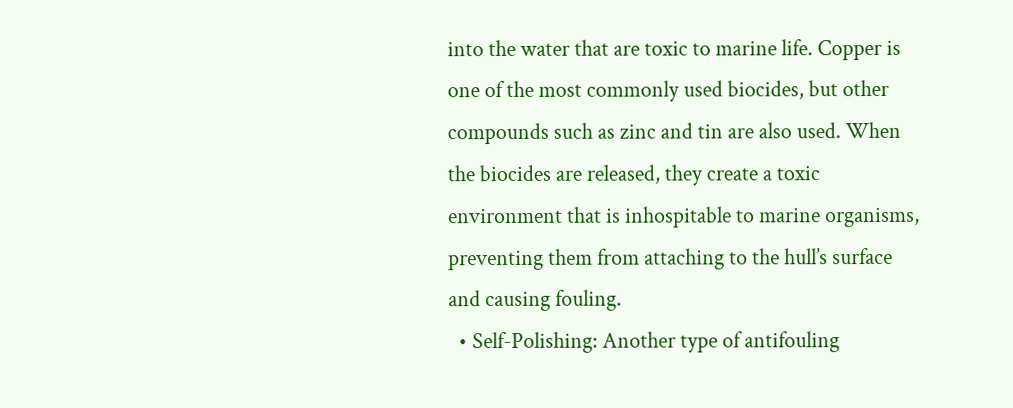into the water that are toxic to marine life. Copper is one of the most commonly used biocides, but other compounds such as zinc and tin are also used. When the biocides are released, they create a toxic environment that is inhospitable to marine organisms, preventing them from attaching to the hull’s surface and causing fouling.
  • Self-Polishing: Another type of antifouling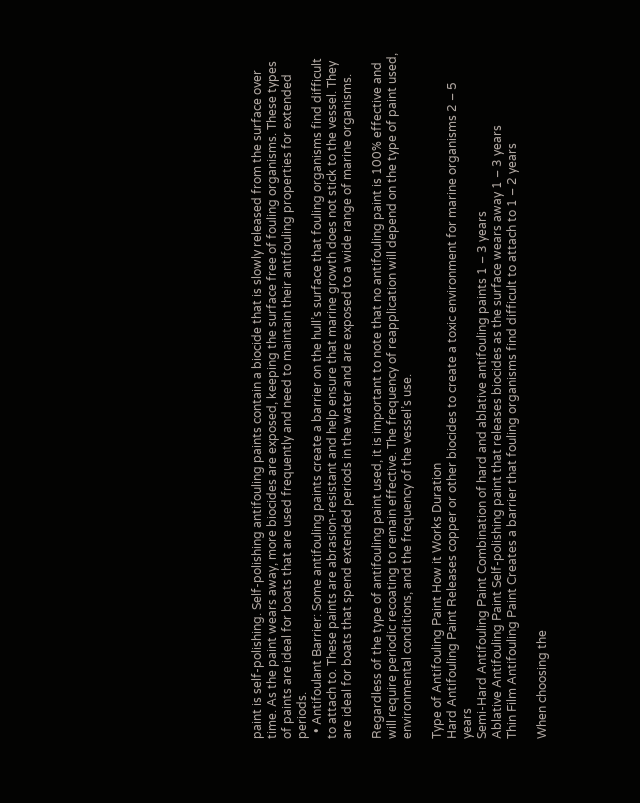paint is self-polishing. Self-polishing antifouling paints contain a biocide that is slowly released from the surface over time. As the paint wears away, more biocides are exposed, keeping the surface free of fouling organisms. These types of paints are ideal for boats that are used frequently and need to maintain their antifouling properties for extended periods.
  • Antifoulant Barrier: Some antifouling paints create a barrier on the hull’s surface that fouling organisms find difficult to attach to. These paints are abrasion-resistant and help ensure that marine growth does not stick to the vessel. They are ideal for boats that spend extended periods in the water and are exposed to a wide range of marine organisms.

Regardless of the type of antifouling paint used, it is important to note that no antifouling paint is 100% effective and will require periodic recoating to remain effective. The frequency of reapplication will depend on the type of paint used, environmental conditions, and the frequency of the vessel’s use.

Type of Antifouling Paint How it Works Duration
Hard Antifouling Paint Releases copper or other biocides to create a toxic environment for marine organisms 2 – 5 years
Semi-Hard Antifouling Paint Combination of hard and ablative antifouling paints 1 – 3 years
Ablative Antifouling Paint Self-polishing paint that releases biocides as the surface wears away 1 – 3 years
Thin Film Antifouling Paint Creates a barrier that fouling organisms find difficult to attach to 1 – 2 years

When choosing the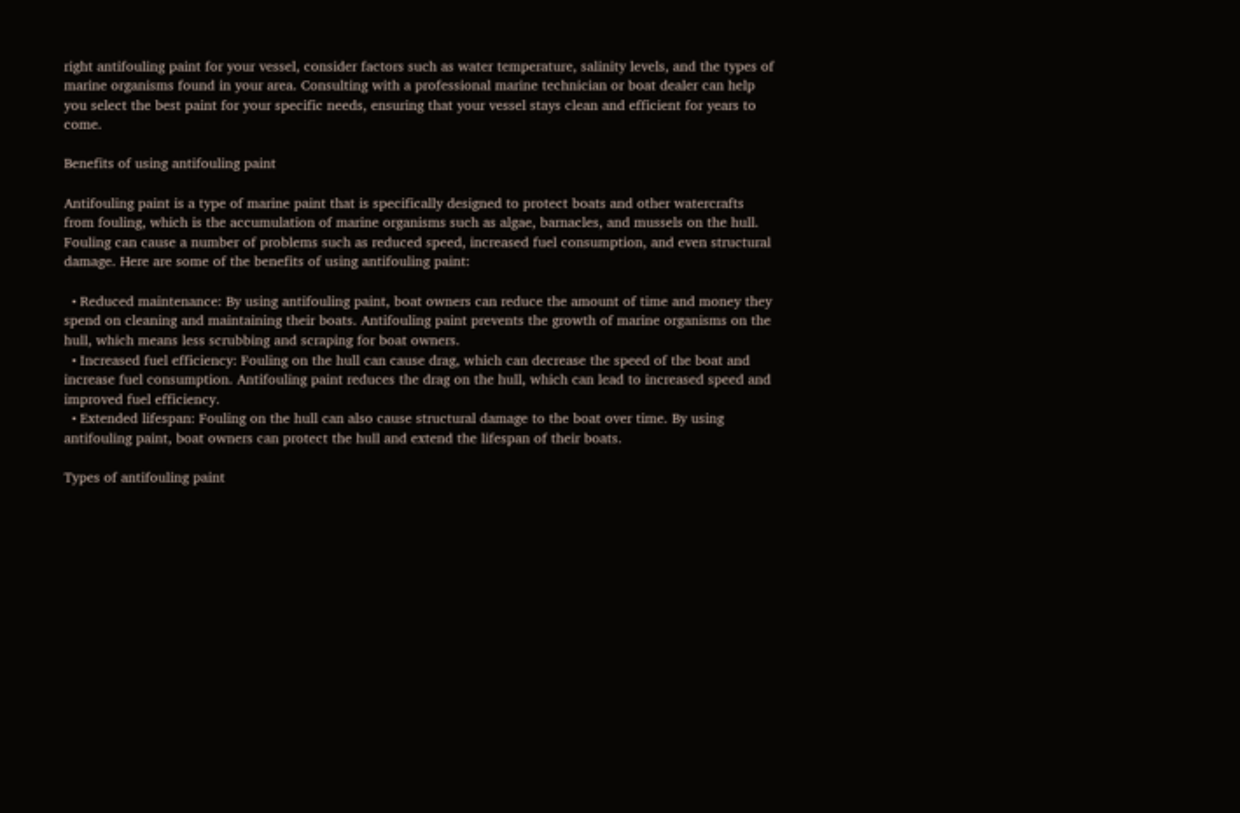right antifouling paint for your vessel, consider factors such as water temperature, salinity levels, and the types of marine organisms found in your area. Consulting with a professional marine technician or boat dealer can help you select the best paint for your specific needs, ensuring that your vessel stays clean and efficient for years to come.

Benefits of using antifouling paint

Antifouling paint is a type of marine paint that is specifically designed to protect boats and other watercrafts from fouling, which is the accumulation of marine organisms such as algae, barnacles, and mussels on the hull. Fouling can cause a number of problems such as reduced speed, increased fuel consumption, and even structural damage. Here are some of the benefits of using antifouling paint:

  • Reduced maintenance: By using antifouling paint, boat owners can reduce the amount of time and money they spend on cleaning and maintaining their boats. Antifouling paint prevents the growth of marine organisms on the hull, which means less scrubbing and scraping for boat owners.
  • Increased fuel efficiency: Fouling on the hull can cause drag, which can decrease the speed of the boat and increase fuel consumption. Antifouling paint reduces the drag on the hull, which can lead to increased speed and improved fuel efficiency.
  • Extended lifespan: Fouling on the hull can also cause structural damage to the boat over time. By using antifouling paint, boat owners can protect the hull and extend the lifespan of their boats.

Types of antifouling paint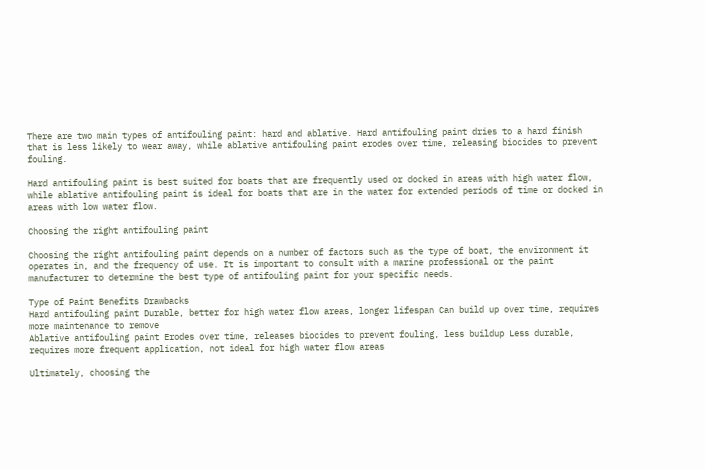There are two main types of antifouling paint: hard and ablative. Hard antifouling paint dries to a hard finish that is less likely to wear away, while ablative antifouling paint erodes over time, releasing biocides to prevent fouling.

Hard antifouling paint is best suited for boats that are frequently used or docked in areas with high water flow, while ablative antifouling paint is ideal for boats that are in the water for extended periods of time or docked in areas with low water flow.

Choosing the right antifouling paint

Choosing the right antifouling paint depends on a number of factors such as the type of boat, the environment it operates in, and the frequency of use. It is important to consult with a marine professional or the paint manufacturer to determine the best type of antifouling paint for your specific needs.

Type of Paint Benefits Drawbacks
Hard antifouling paint Durable, better for high water flow areas, longer lifespan Can build up over time, requires more maintenance to remove
Ablative antifouling paint Erodes over time, releases biocides to prevent fouling, less buildup Less durable, requires more frequent application, not ideal for high water flow areas

Ultimately, choosing the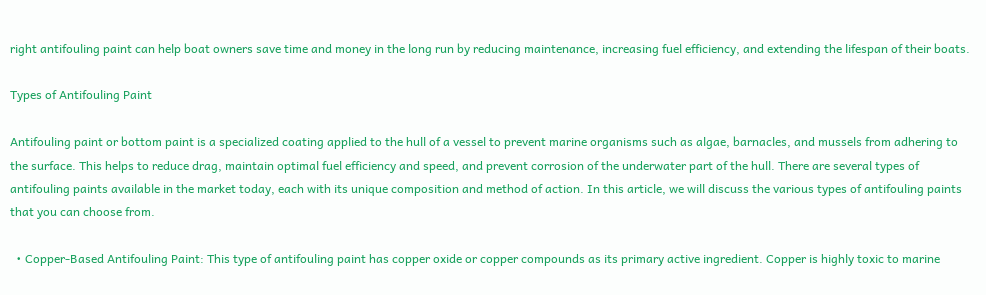right antifouling paint can help boat owners save time and money in the long run by reducing maintenance, increasing fuel efficiency, and extending the lifespan of their boats.

Types of Antifouling Paint

Antifouling paint or bottom paint is a specialized coating applied to the hull of a vessel to prevent marine organisms such as algae, barnacles, and mussels from adhering to the surface. This helps to reduce drag, maintain optimal fuel efficiency and speed, and prevent corrosion of the underwater part of the hull. There are several types of antifouling paints available in the market today, each with its unique composition and method of action. In this article, we will discuss the various types of antifouling paints that you can choose from.

  • Copper-Based Antifouling Paint: This type of antifouling paint has copper oxide or copper compounds as its primary active ingredient. Copper is highly toxic to marine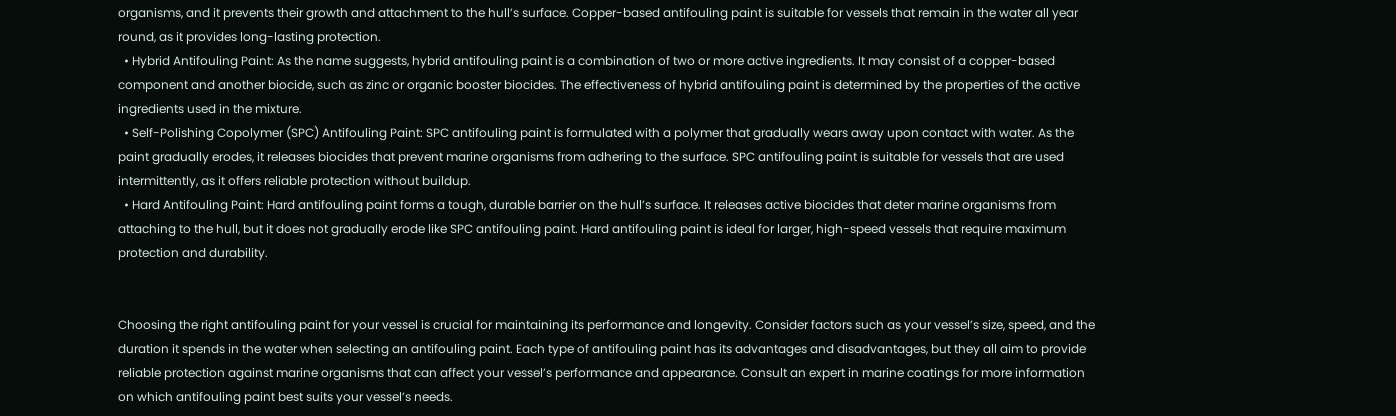organisms, and it prevents their growth and attachment to the hull’s surface. Copper-based antifouling paint is suitable for vessels that remain in the water all year round, as it provides long-lasting protection.
  • Hybrid Antifouling Paint: As the name suggests, hybrid antifouling paint is a combination of two or more active ingredients. It may consist of a copper-based component and another biocide, such as zinc or organic booster biocides. The effectiveness of hybrid antifouling paint is determined by the properties of the active ingredients used in the mixture.
  • Self-Polishing Copolymer (SPC) Antifouling Paint: SPC antifouling paint is formulated with a polymer that gradually wears away upon contact with water. As the paint gradually erodes, it releases biocides that prevent marine organisms from adhering to the surface. SPC antifouling paint is suitable for vessels that are used intermittently, as it offers reliable protection without buildup.
  • Hard Antifouling Paint: Hard antifouling paint forms a tough, durable barrier on the hull’s surface. It releases active biocides that deter marine organisms from attaching to the hull, but it does not gradually erode like SPC antifouling paint. Hard antifouling paint is ideal for larger, high-speed vessels that require maximum protection and durability.


Choosing the right antifouling paint for your vessel is crucial for maintaining its performance and longevity. Consider factors such as your vessel’s size, speed, and the duration it spends in the water when selecting an antifouling paint. Each type of antifouling paint has its advantages and disadvantages, but they all aim to provide reliable protection against marine organisms that can affect your vessel’s performance and appearance. Consult an expert in marine coatings for more information on which antifouling paint best suits your vessel’s needs.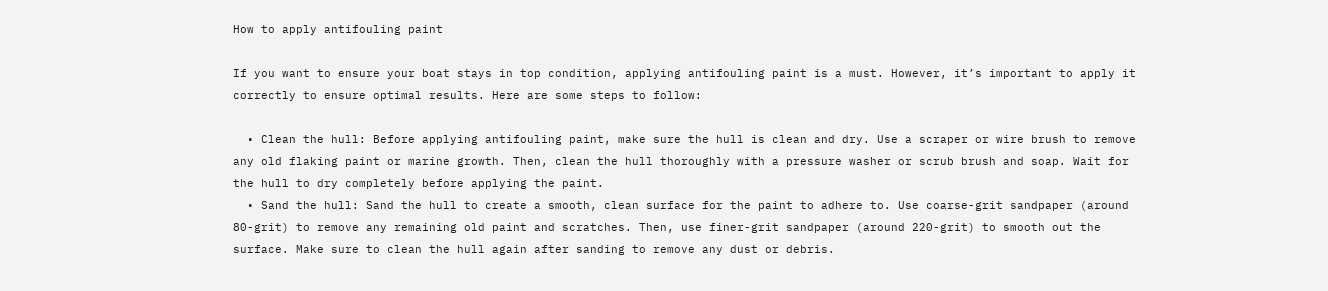How to apply antifouling paint

If you want to ensure your boat stays in top condition, applying antifouling paint is a must. However, it’s important to apply it correctly to ensure optimal results. Here are some steps to follow:

  • Clean the hull: Before applying antifouling paint, make sure the hull is clean and dry. Use a scraper or wire brush to remove any old flaking paint or marine growth. Then, clean the hull thoroughly with a pressure washer or scrub brush and soap. Wait for the hull to dry completely before applying the paint.
  • Sand the hull: Sand the hull to create a smooth, clean surface for the paint to adhere to. Use coarse-grit sandpaper (around 80-grit) to remove any remaining old paint and scratches. Then, use finer-grit sandpaper (around 220-grit) to smooth out the surface. Make sure to clean the hull again after sanding to remove any dust or debris.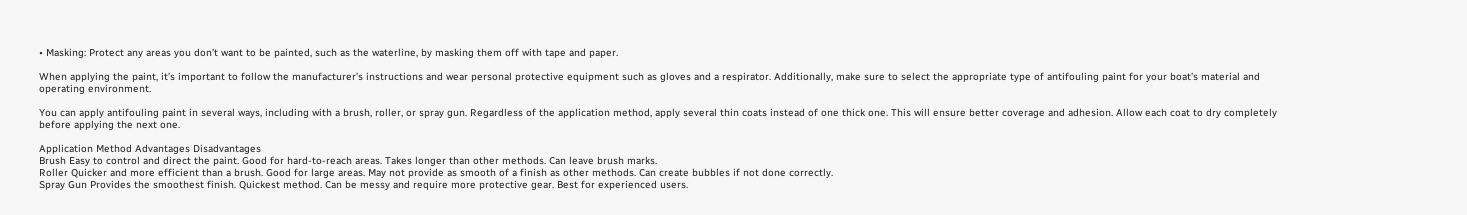• Masking: Protect any areas you don’t want to be painted, such as the waterline, by masking them off with tape and paper.

When applying the paint, it’s important to follow the manufacturer’s instructions and wear personal protective equipment such as gloves and a respirator. Additionally, make sure to select the appropriate type of antifouling paint for your boat’s material and operating environment.

You can apply antifouling paint in several ways, including with a brush, roller, or spray gun. Regardless of the application method, apply several thin coats instead of one thick one. This will ensure better coverage and adhesion. Allow each coat to dry completely before applying the next one.

Application Method Advantages Disadvantages
Brush Easy to control and direct the paint. Good for hard-to-reach areas. Takes longer than other methods. Can leave brush marks.
Roller Quicker and more efficient than a brush. Good for large areas. May not provide as smooth of a finish as other methods. Can create bubbles if not done correctly.
Spray Gun Provides the smoothest finish. Quickest method. Can be messy and require more protective gear. Best for experienced users.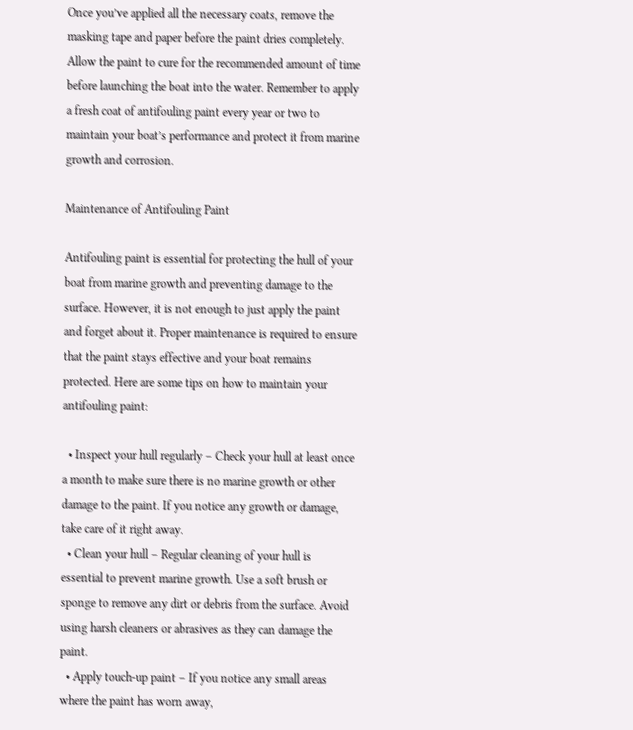Once you’ve applied all the necessary coats, remove the masking tape and paper before the paint dries completely. Allow the paint to cure for the recommended amount of time before launching the boat into the water. Remember to apply a fresh coat of antifouling paint every year or two to maintain your boat’s performance and protect it from marine growth and corrosion.

Maintenance of Antifouling Paint

Antifouling paint is essential for protecting the hull of your boat from marine growth and preventing damage to the surface. However, it is not enough to just apply the paint and forget about it. Proper maintenance is required to ensure that the paint stays effective and your boat remains protected. Here are some tips on how to maintain your antifouling paint:

  • Inspect your hull regularly – Check your hull at least once a month to make sure there is no marine growth or other damage to the paint. If you notice any growth or damage, take care of it right away.
  • Clean your hull – Regular cleaning of your hull is essential to prevent marine growth. Use a soft brush or sponge to remove any dirt or debris from the surface. Avoid using harsh cleaners or abrasives as they can damage the paint.
  • Apply touch-up paint – If you notice any small areas where the paint has worn away,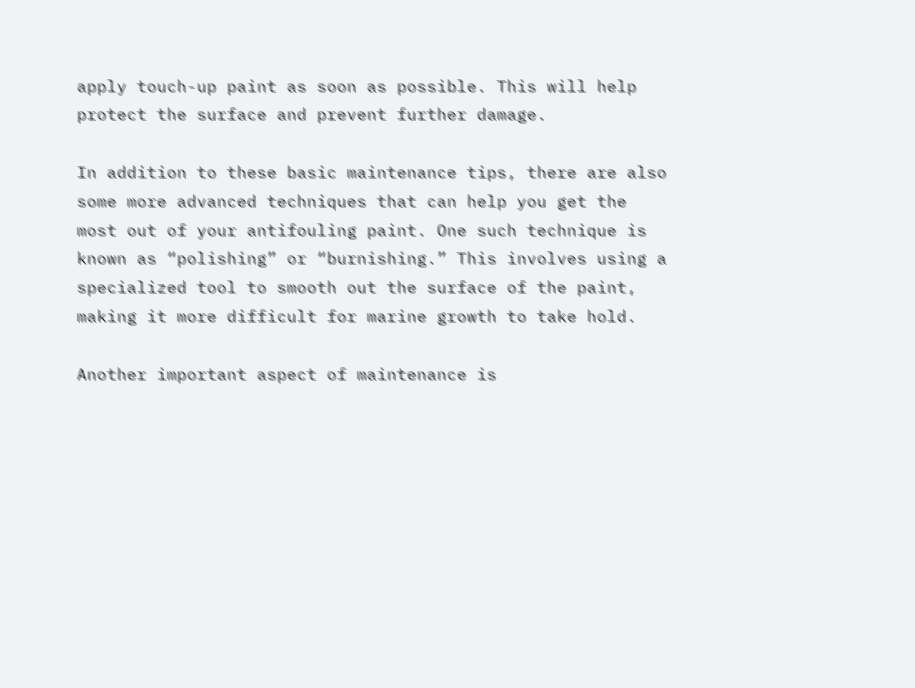apply touch-up paint as soon as possible. This will help protect the surface and prevent further damage.

In addition to these basic maintenance tips, there are also some more advanced techniques that can help you get the most out of your antifouling paint. One such technique is known as “polishing” or “burnishing.” This involves using a specialized tool to smooth out the surface of the paint, making it more difficult for marine growth to take hold.

Another important aspect of maintenance is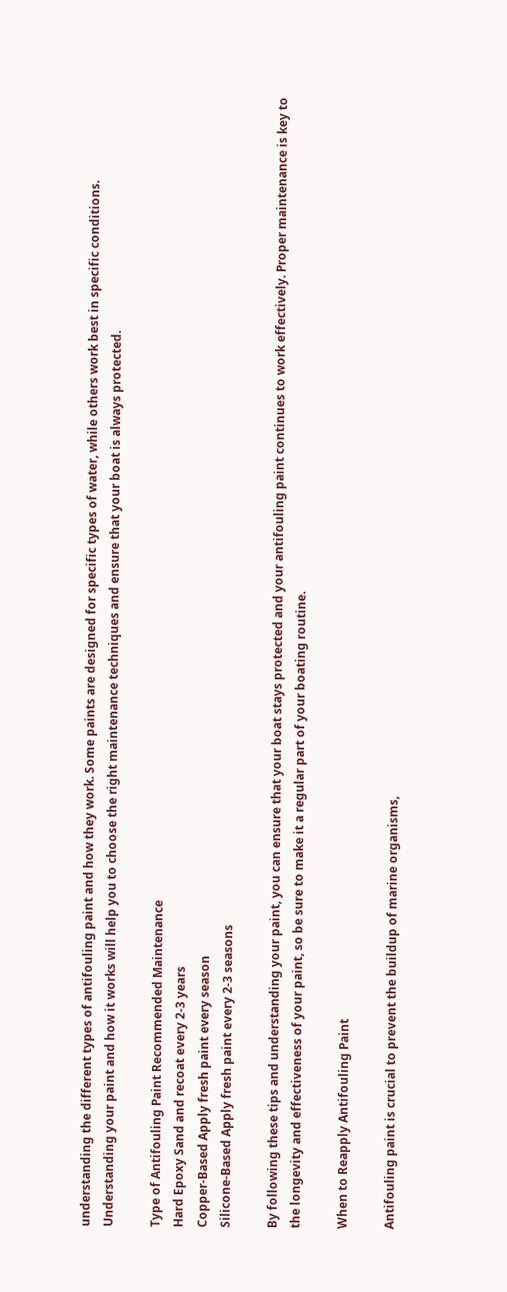understanding the different types of antifouling paint and how they work. Some paints are designed for specific types of water, while others work best in specific conditions. Understanding your paint and how it works will help you to choose the right maintenance techniques and ensure that your boat is always protected.

Type of Antifouling Paint Recommended Maintenance
Hard Epoxy Sand and recoat every 2-3 years
Copper-Based Apply fresh paint every season
Silicone-Based Apply fresh paint every 2-3 seasons

By following these tips and understanding your paint, you can ensure that your boat stays protected and your antifouling paint continues to work effectively. Proper maintenance is key to the longevity and effectiveness of your paint, so be sure to make it a regular part of your boating routine.

When to Reapply Antifouling Paint

Antifouling paint is crucial to prevent the buildup of marine organisms,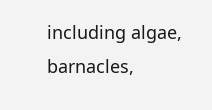including algae, barnacles,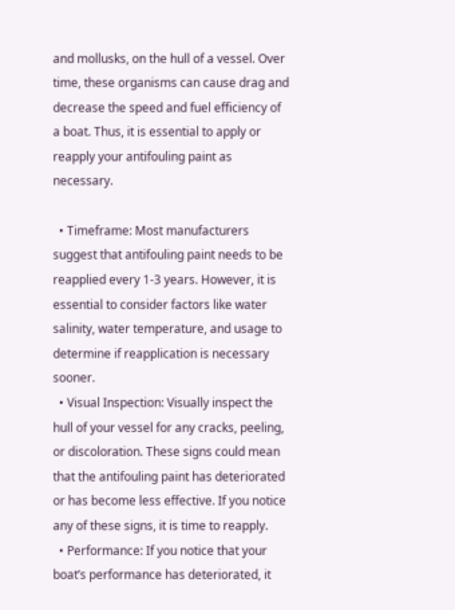and mollusks, on the hull of a vessel. Over time, these organisms can cause drag and decrease the speed and fuel efficiency of a boat. Thus, it is essential to apply or reapply your antifouling paint as necessary.

  • Timeframe: Most manufacturers suggest that antifouling paint needs to be reapplied every 1-3 years. However, it is essential to consider factors like water salinity, water temperature, and usage to determine if reapplication is necessary sooner.
  • Visual Inspection: Visually inspect the hull of your vessel for any cracks, peeling, or discoloration. These signs could mean that the antifouling paint has deteriorated or has become less effective. If you notice any of these signs, it is time to reapply.
  • Performance: If you notice that your boat’s performance has deteriorated, it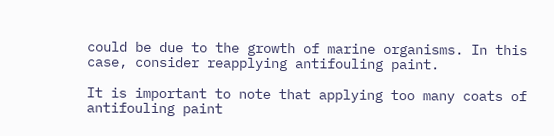could be due to the growth of marine organisms. In this case, consider reapplying antifouling paint.

It is important to note that applying too many coats of antifouling paint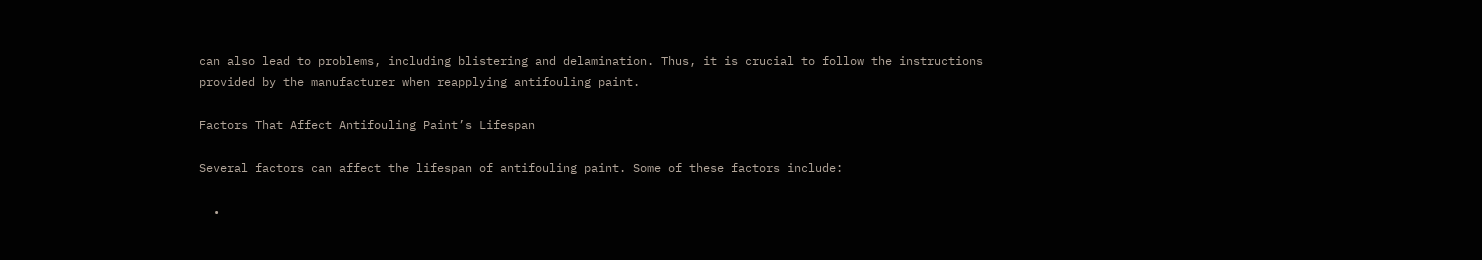can also lead to problems, including blistering and delamination. Thus, it is crucial to follow the instructions provided by the manufacturer when reapplying antifouling paint.

Factors That Affect Antifouling Paint’s Lifespan

Several factors can affect the lifespan of antifouling paint. Some of these factors include:

  •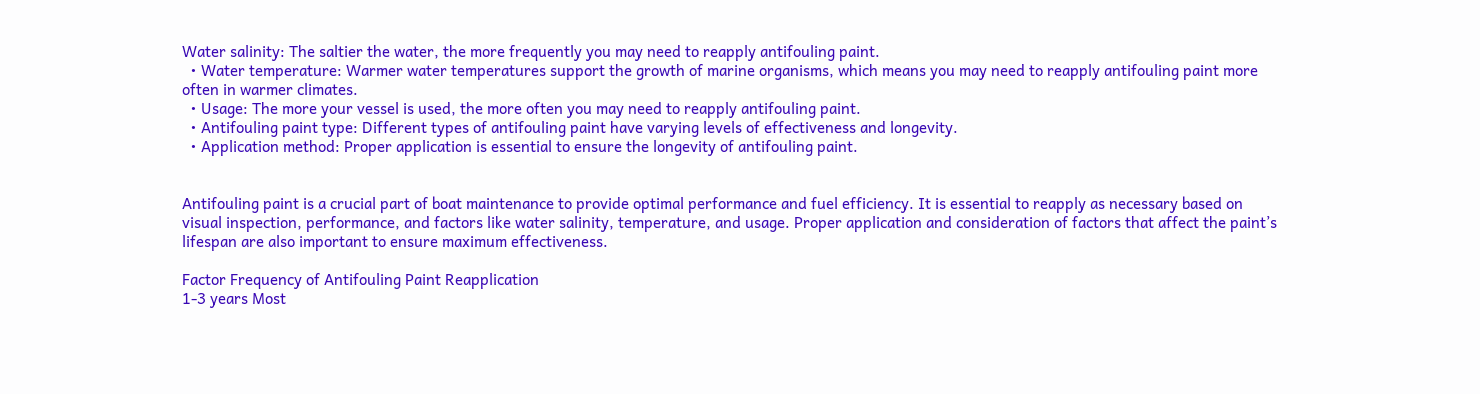Water salinity: The saltier the water, the more frequently you may need to reapply antifouling paint.
  • Water temperature: Warmer water temperatures support the growth of marine organisms, which means you may need to reapply antifouling paint more often in warmer climates.
  • Usage: The more your vessel is used, the more often you may need to reapply antifouling paint.
  • Antifouling paint type: Different types of antifouling paint have varying levels of effectiveness and longevity.
  • Application method: Proper application is essential to ensure the longevity of antifouling paint.


Antifouling paint is a crucial part of boat maintenance to provide optimal performance and fuel efficiency. It is essential to reapply as necessary based on visual inspection, performance, and factors like water salinity, temperature, and usage. Proper application and consideration of factors that affect the paint’s lifespan are also important to ensure maximum effectiveness.

Factor Frequency of Antifouling Paint Reapplication
1-3 years Most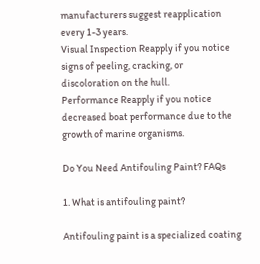manufacturers suggest reapplication every 1-3 years.
Visual Inspection Reapply if you notice signs of peeling, cracking, or discoloration on the hull.
Performance Reapply if you notice decreased boat performance due to the growth of marine organisms.

Do You Need Antifouling Paint? FAQs

1. What is antifouling paint?

Antifouling paint is a specialized coating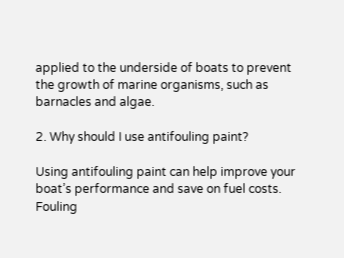applied to the underside of boats to prevent the growth of marine organisms, such as barnacles and algae.

2. Why should I use antifouling paint?

Using antifouling paint can help improve your boat’s performance and save on fuel costs. Fouling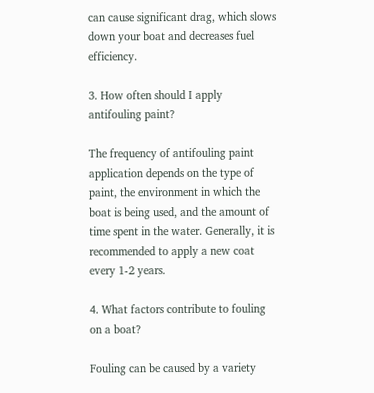can cause significant drag, which slows down your boat and decreases fuel efficiency.

3. How often should I apply antifouling paint?

The frequency of antifouling paint application depends on the type of paint, the environment in which the boat is being used, and the amount of time spent in the water. Generally, it is recommended to apply a new coat every 1-2 years.

4. What factors contribute to fouling on a boat?

Fouling can be caused by a variety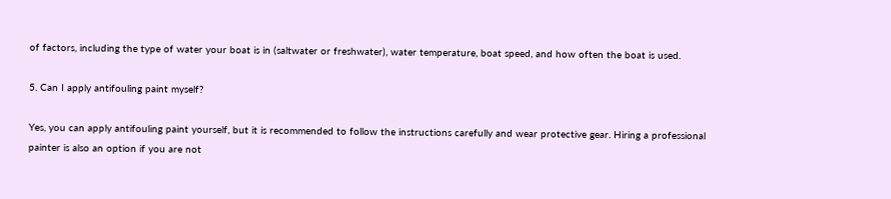of factors, including the type of water your boat is in (saltwater or freshwater), water temperature, boat speed, and how often the boat is used.

5. Can I apply antifouling paint myself?

Yes, you can apply antifouling paint yourself, but it is recommended to follow the instructions carefully and wear protective gear. Hiring a professional painter is also an option if you are not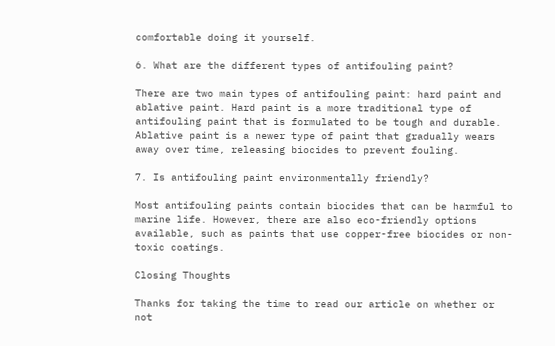comfortable doing it yourself.

6. What are the different types of antifouling paint?

There are two main types of antifouling paint: hard paint and ablative paint. Hard paint is a more traditional type of antifouling paint that is formulated to be tough and durable. Ablative paint is a newer type of paint that gradually wears away over time, releasing biocides to prevent fouling.

7. Is antifouling paint environmentally friendly?

Most antifouling paints contain biocides that can be harmful to marine life. However, there are also eco-friendly options available, such as paints that use copper-free biocides or non-toxic coatings.

Closing Thoughts

Thanks for taking the time to read our article on whether or not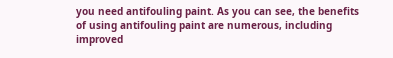you need antifouling paint. As you can see, the benefits of using antifouling paint are numerous, including improved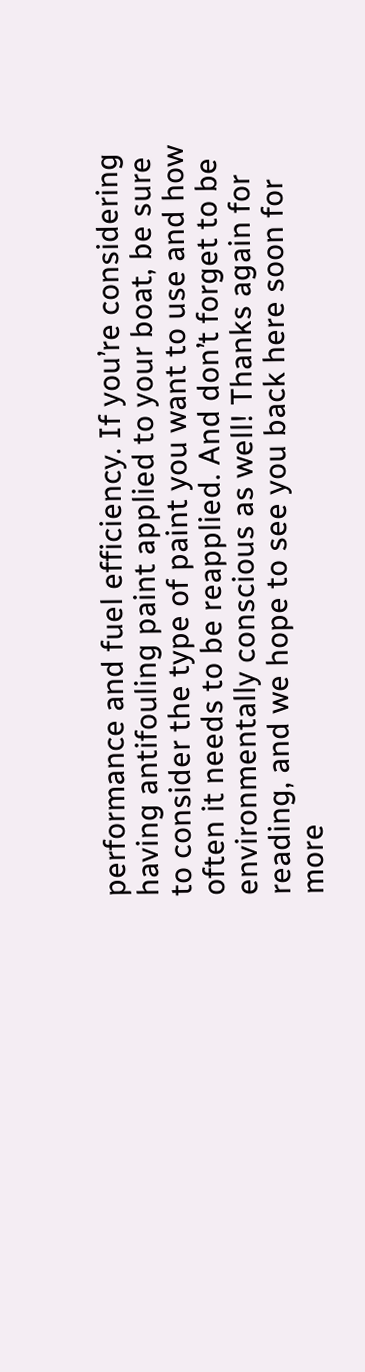performance and fuel efficiency. If you’re considering having antifouling paint applied to your boat, be sure to consider the type of paint you want to use and how often it needs to be reapplied. And don’t forget to be environmentally conscious as well! Thanks again for reading, and we hope to see you back here soon for more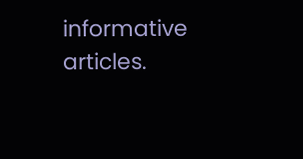informative articles.